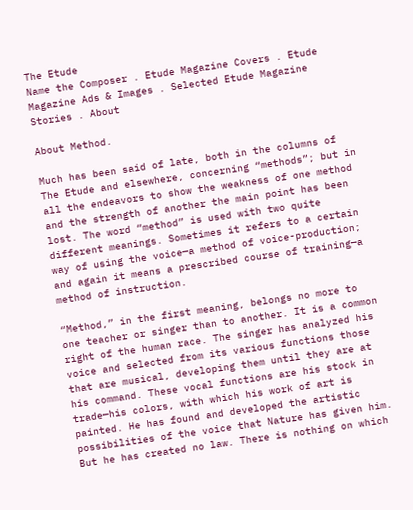The Etude
Name the Composer . Etude Magazine Covers . Etude Magazine Ads & Images . Selected Etude Magazine Stories . About

About Method.

Much has been said of late, both in the columns of The Etude and elsewhere, concerning “methods”; but in all the endeavors to show the weakness of one method and the strength of another the main point has been lost. The word “method” is used with two quite different meanings. Sometimes it refers to a certain way of using the voice—a method of voice-production; and again it means a prescribed course of training—a method of instruction.

“Method,” in the first meaning, belongs no more to one teacher or singer than to another. It is a common right of the human race. The singer has analyzed his voice and selected from its various functions those that are musical, developing them until they are at his command. These vocal functions are his stock in trade—his colors, with which his work of art is painted. He has found and developed the artistic possibilities of the voice that Nature has given him. But he has created no law. There is nothing on which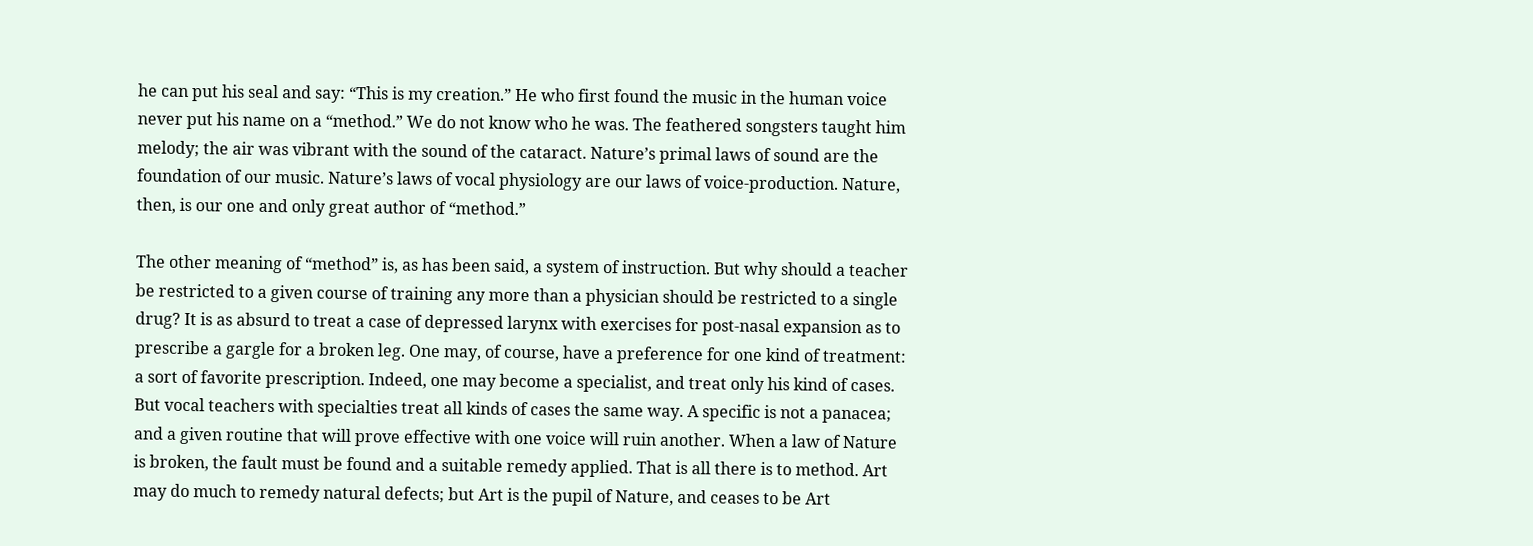he can put his seal and say: “This is my creation.” He who first found the music in the human voice never put his name on a “method.” We do not know who he was. The feathered songsters taught him melody; the air was vibrant with the sound of the cataract. Nature’s primal laws of sound are the foundation of our music. Nature’s laws of vocal physiology are our laws of voice-production. Nature, then, is our one and only great author of “method.”

The other meaning of “method” is, as has been said, a system of instruction. But why should a teacher be restricted to a given course of training any more than a physician should be restricted to a single drug? It is as absurd to treat a case of depressed larynx with exercises for post-nasal expansion as to prescribe a gargle for a broken leg. One may, of course, have a preference for one kind of treatment: a sort of favorite prescription. Indeed, one may become a specialist, and treat only his kind of cases. But vocal teachers with specialties treat all kinds of cases the same way. A specific is not a panacea; and a given routine that will prove effective with one voice will ruin another. When a law of Nature is broken, the fault must be found and a suitable remedy applied. That is all there is to method. Art may do much to remedy natural defects; but Art is the pupil of Nature, and ceases to be Art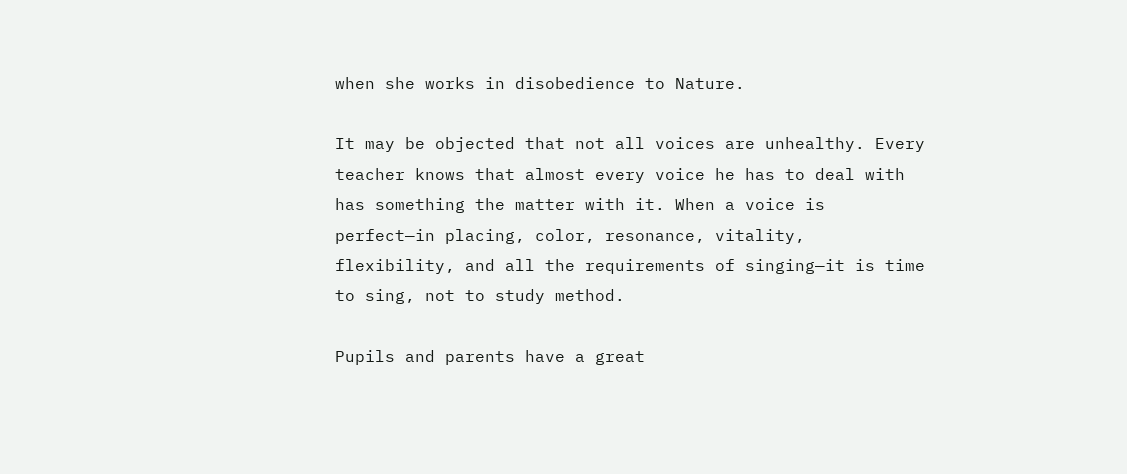when she works in disobedience to Nature.

It may be objected that not all voices are unhealthy. Every teacher knows that almost every voice he has to deal with has something the matter with it. When a voice is perfect—in placing, color, resonance, vitality, flexibility, and all the requirements of singing—it is time to sing, not to study method.

Pupils and parents have a great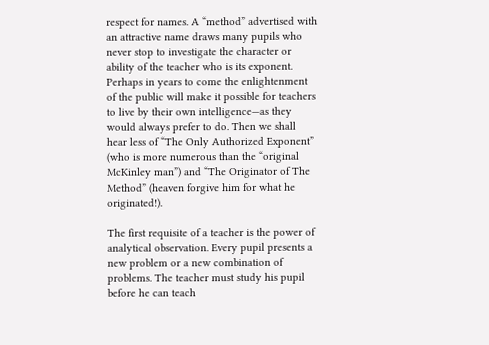respect for names. A “method” advertised with an attractive name draws many pupils who never stop to investigate the character or ability of the teacher who is its exponent. Perhaps in years to come the enlightenment of the public will make it possible for teachers to live by their own intelligence—as they would always prefer to do. Then we shall hear less of “The Only Authorized Exponent” (who is more numerous than the “original McKinley man”) and “The Originator of The Method” (heaven forgive him for what he originated!).

The first requisite of a teacher is the power of analytical observation. Every pupil presents a new problem or a new combination of problems. The teacher must study his pupil before he can teach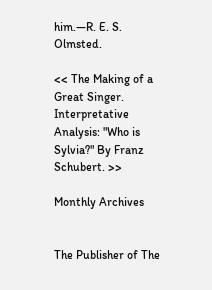him.—R. E. S. Olmsted.

<< The Making of a Great Singer.     Interpretative Analysis: "Who is Sylvia?" By Franz Schubert. >>

Monthly Archives


The Publisher of The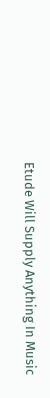Etude Will Supply Anything In Music